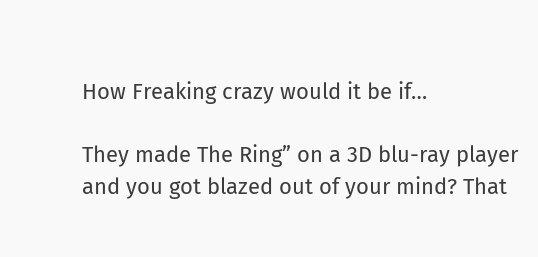How Freaking crazy would it be if…

They made The Ring” on a 3D blu-ray player and you got blazed out of your mind? That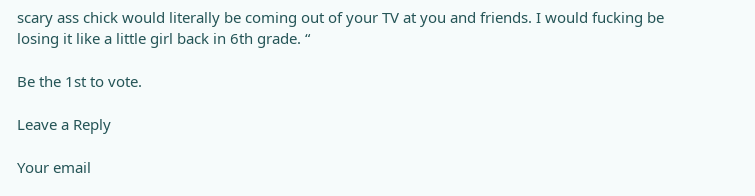scary ass chick would literally be coming out of your TV at you and friends. I would fucking be losing it like a little girl back in 6th grade. “

Be the 1st to vote.

Leave a Reply

Your email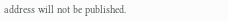address will not be published.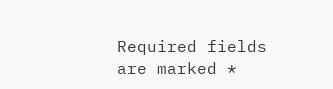Required fields are marked *